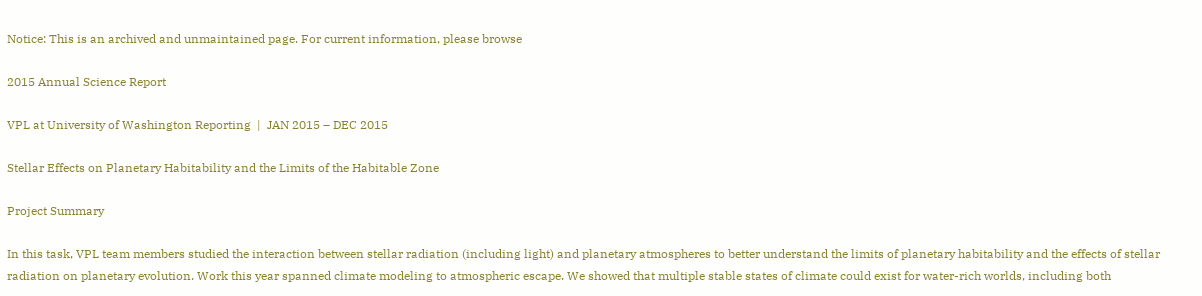Notice: This is an archived and unmaintained page. For current information, please browse

2015 Annual Science Report

VPL at University of Washington Reporting  |  JAN 2015 – DEC 2015

Stellar Effects on Planetary Habitability and the Limits of the Habitable Zone

Project Summary

In this task, VPL team members studied the interaction between stellar radiation (including light) and planetary atmospheres to better understand the limits of planetary habitability and the effects of stellar radiation on planetary evolution. Work this year spanned climate modeling to atmospheric escape. We showed that multiple stable states of climate could exist for water-rich worlds, including both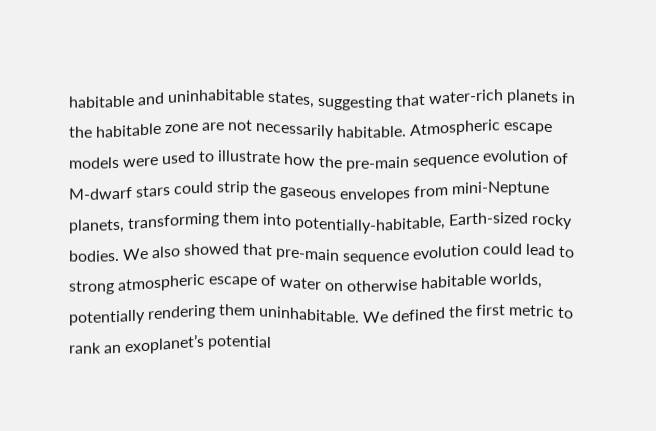habitable and uninhabitable states, suggesting that water-rich planets in the habitable zone are not necessarily habitable. Atmospheric escape models were used to illustrate how the pre-main sequence evolution of M-dwarf stars could strip the gaseous envelopes from mini-Neptune planets, transforming them into potentially-habitable, Earth-sized rocky bodies. We also showed that pre-main sequence evolution could lead to strong atmospheric escape of water on otherwise habitable worlds, potentially rendering them uninhabitable. We defined the first metric to rank an exoplanet’s potential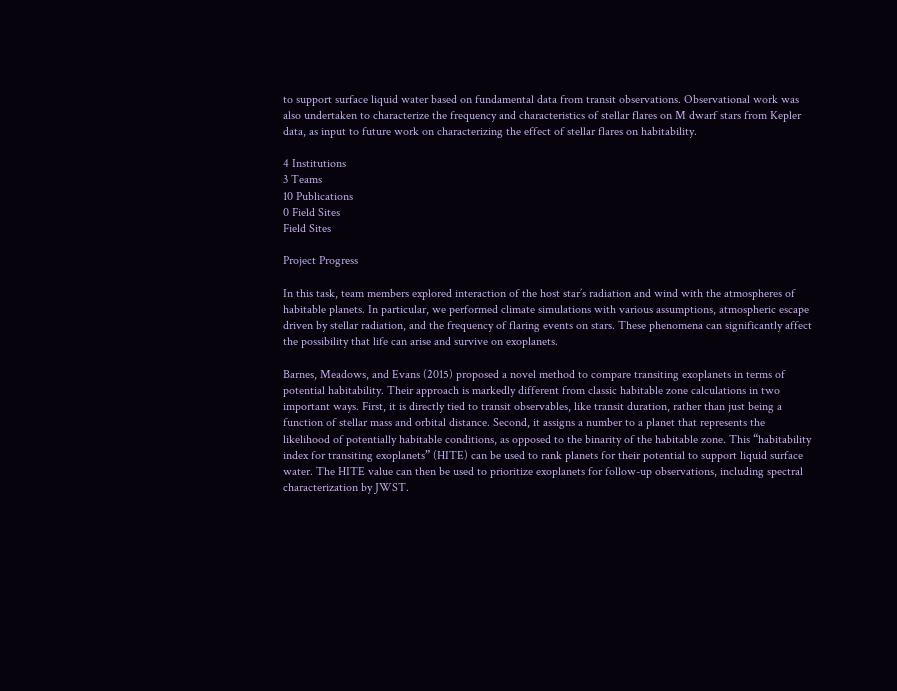to support surface liquid water based on fundamental data from transit observations. Observational work was also undertaken to characterize the frequency and characteristics of stellar flares on M dwarf stars from Kepler data, as input to future work on characterizing the effect of stellar flares on habitability.

4 Institutions
3 Teams
10 Publications
0 Field Sites
Field Sites

Project Progress

In this task, team members explored interaction of the host star’s radiation and wind with the atmospheres of habitable planets. In particular, we performed climate simulations with various assumptions, atmospheric escape driven by stellar radiation, and the frequency of flaring events on stars. These phenomena can significantly affect the possibility that life can arise and survive on exoplanets.

Barnes, Meadows, and Evans (2015) proposed a novel method to compare transiting exoplanets in terms of potential habitability. Their approach is markedly different from classic habitable zone calculations in two important ways. First, it is directly tied to transit observables, like transit duration, rather than just being a function of stellar mass and orbital distance. Second, it assigns a number to a planet that represents the likelihood of potentially habitable conditions, as opposed to the binarity of the habitable zone. This “habitability index for transiting exoplanets” (HITE) can be used to rank planets for their potential to support liquid surface water. The HITE value can then be used to prioritize exoplanets for follow-up observations, including spectral characterization by JWST.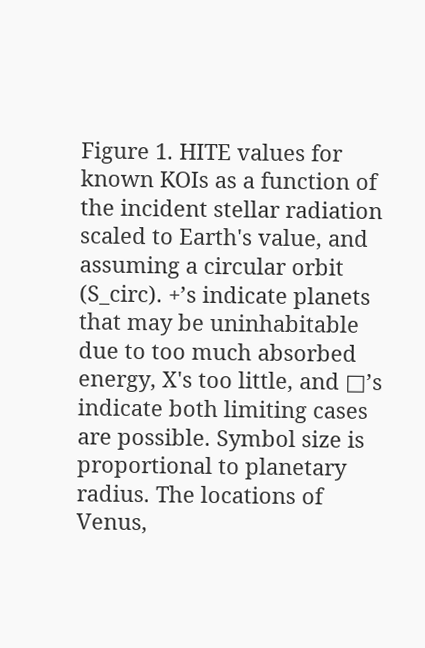Figure 1. HITE values for known KOIs as a function of the incident stellar radiation scaled to Earth's value, and assuming a circular orbit (S_circ). +’s indicate planets that may be uninhabitable due to too much absorbed energy, X's too little, and □’s indicate both limiting cases are possible. Symbol size is proportional to planetary radius. The locations of Venus,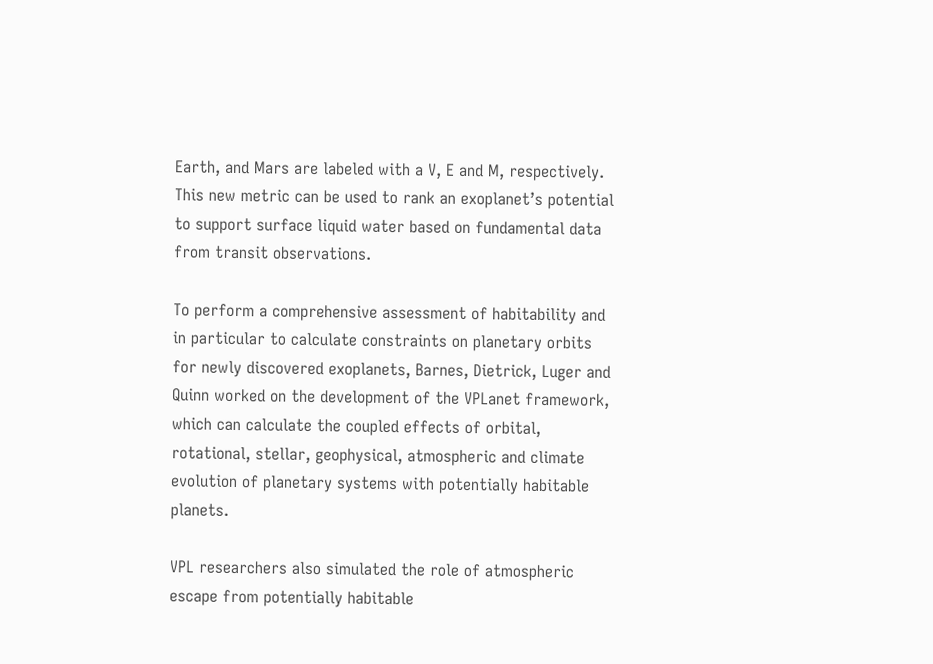Earth, and Mars are labeled with a V, E and M, respectively. This new metric can be used to rank an exoplanet’s potential to support surface liquid water based on fundamental data from transit observations.

To perform a comprehensive assessment of habitability and in particular to calculate constraints on planetary orbits for newly discovered exoplanets, Barnes, Dietrick, Luger and Quinn worked on the development of the VPLanet framework, which can calculate the coupled effects of orbital, rotational, stellar, geophysical, atmospheric and climate evolution of planetary systems with potentially habitable planets.

VPL researchers also simulated the role of atmospheric escape from potentially habitable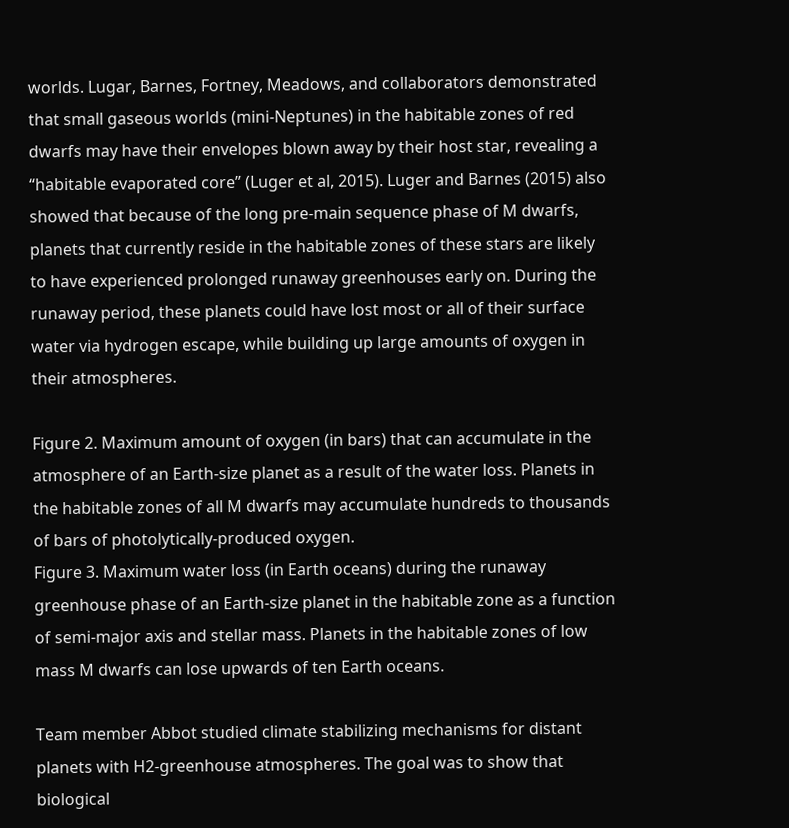worlds. Lugar, Barnes, Fortney, Meadows, and collaborators demonstrated that small gaseous worlds (mini-Neptunes) in the habitable zones of red dwarfs may have their envelopes blown away by their host star, revealing a “habitable evaporated core” (Luger et al, 2015). Luger and Barnes (2015) also showed that because of the long pre-main sequence phase of M dwarfs, planets that currently reside in the habitable zones of these stars are likely to have experienced prolonged runaway greenhouses early on. During the runaway period, these planets could have lost most or all of their surface water via hydrogen escape, while building up large amounts of oxygen in their atmospheres.

Figure 2. Maximum amount of oxygen (in bars) that can accumulate in the atmosphere of an Earth-size planet as a result of the water loss. Planets in the habitable zones of all M dwarfs may accumulate hundreds to thousands of bars of photolytically-produced oxygen.
Figure 3. Maximum water loss (in Earth oceans) during the runaway greenhouse phase of an Earth-size planet in the habitable zone as a function of semi-major axis and stellar mass. Planets in the habitable zones of low mass M dwarfs can lose upwards of ten Earth oceans.

Team member Abbot studied climate stabilizing mechanisms for distant planets with H2-greenhouse atmospheres. The goal was to show that biological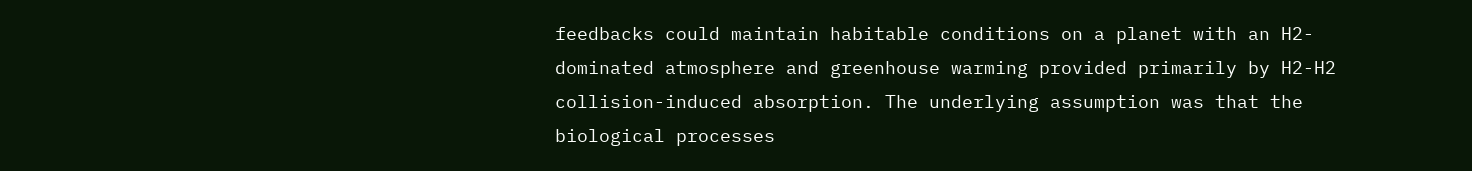feedbacks could maintain habitable conditions on a planet with an H2-dominated atmosphere and greenhouse warming provided primarily by H2-H2 collision-induced absorption. The underlying assumption was that the biological processes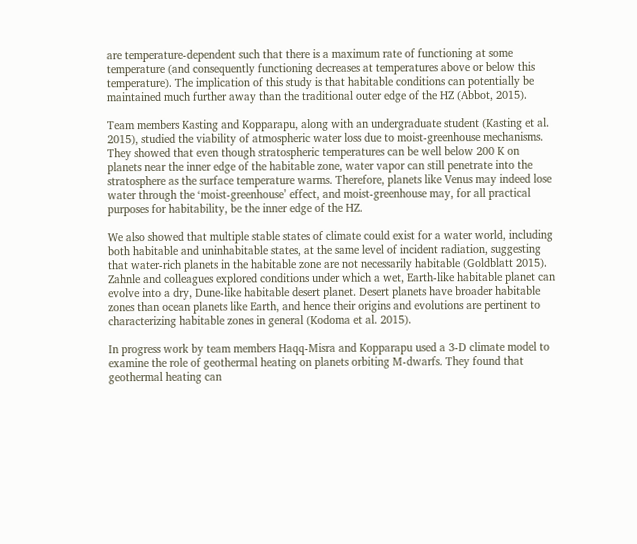are temperature-dependent such that there is a maximum rate of functioning at some temperature (and consequently functioning decreases at temperatures above or below this temperature). The implication of this study is that habitable conditions can potentially be maintained much further away than the traditional outer edge of the HZ (Abbot, 2015).

Team members Kasting and Kopparapu, along with an undergraduate student (Kasting et al. 2015), studied the viability of atmospheric water loss due to moist-greenhouse mechanisms. They showed that even though stratospheric temperatures can be well below 200 K on planets near the inner edge of the habitable zone, water vapor can still penetrate into the stratosphere as the surface temperature warms. Therefore, planets like Venus may indeed lose water through the ‘moist-greenhouse’ effect, and moist-greenhouse may, for all practical purposes for habitability, be the inner edge of the HZ.

We also showed that multiple stable states of climate could exist for a water world, including both habitable and uninhabitable states, at the same level of incident radiation, suggesting that water-rich planets in the habitable zone are not necessarily habitable (Goldblatt 2015). Zahnle and colleagues explored conditions under which a wet, Earth-like habitable planet can evolve into a dry, Dune-like habitable desert planet. Desert planets have broader habitable zones than ocean planets like Earth, and hence their origins and evolutions are pertinent to characterizing habitable zones in general (Kodoma et al. 2015).

In progress work by team members Haqq-Misra and Kopparapu used a 3-D climate model to examine the role of geothermal heating on planets orbiting M-dwarfs. They found that geothermal heating can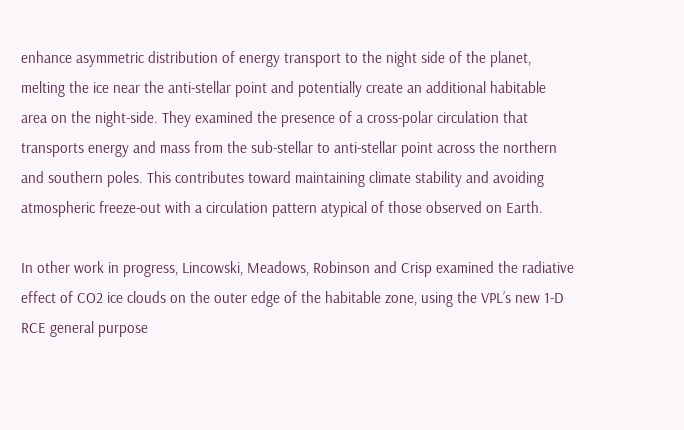enhance asymmetric distribution of energy transport to the night side of the planet, melting the ice near the anti-stellar point and potentially create an additional habitable area on the night-side. They examined the presence of a cross-polar circulation that transports energy and mass from the sub-stellar to anti-stellar point across the northern and southern poles. This contributes toward maintaining climate stability and avoiding atmospheric freeze-out with a circulation pattern atypical of those observed on Earth.

In other work in progress, Lincowski, Meadows, Robinson and Crisp examined the radiative effect of CO2 ice clouds on the outer edge of the habitable zone, using the VPL’s new 1-D RCE general purpose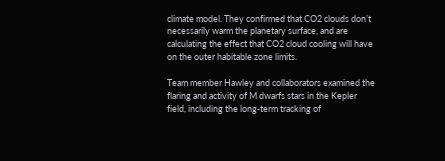climate model. They confirmed that CO2 clouds don’t necessarily warm the planetary surface, and are calculating the effect that CO2 cloud cooling will have on the outer habitable zone limits.

Team member Hawley and collaborators examined the flaring and activity of M dwarfs stars in the Kepler field, including the long-term tracking of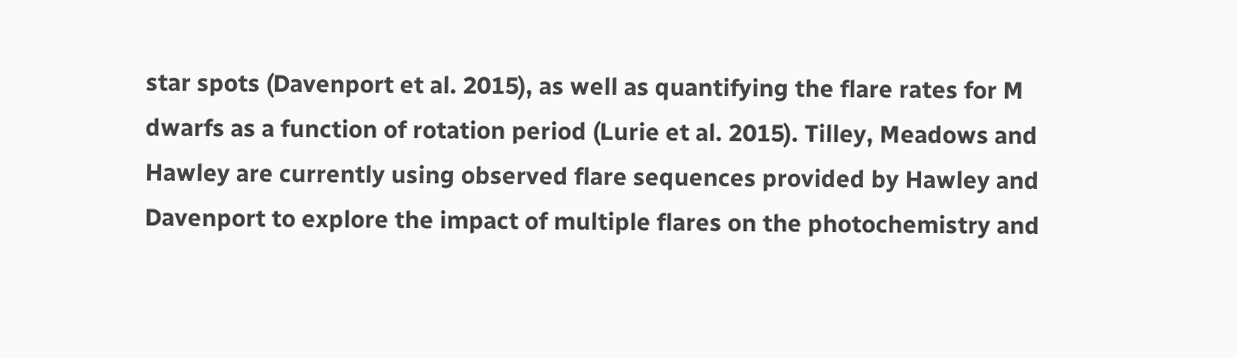star spots (Davenport et al. 2015), as well as quantifying the flare rates for M dwarfs as a function of rotation period (Lurie et al. 2015). Tilley, Meadows and Hawley are currently using observed flare sequences provided by Hawley and Davenport to explore the impact of multiple flares on the photochemistry and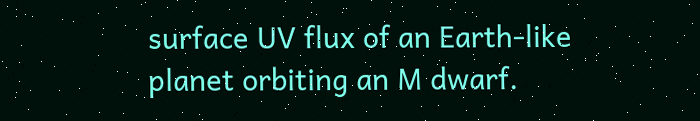surface UV flux of an Earth-like planet orbiting an M dwarf.